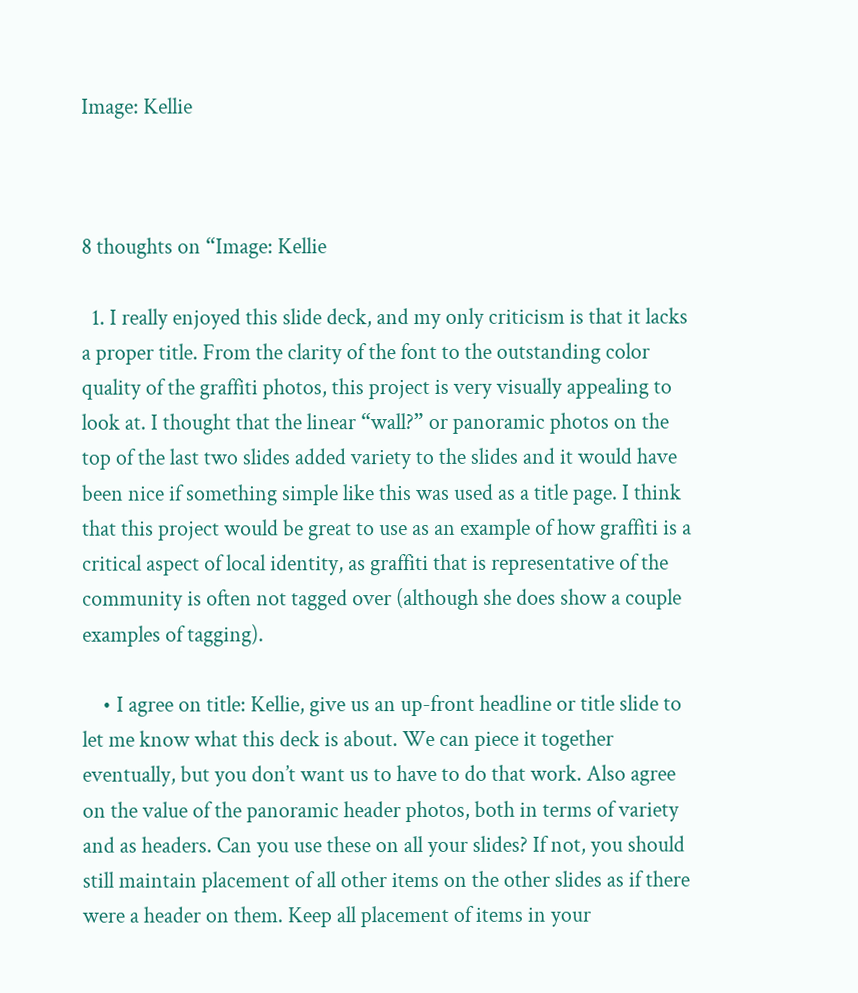Image: Kellie



8 thoughts on “Image: Kellie

  1. I really enjoyed this slide deck, and my only criticism is that it lacks a proper title. From the clarity of the font to the outstanding color quality of the graffiti photos, this project is very visually appealing to look at. I thought that the linear “wall?” or panoramic photos on the top of the last two slides added variety to the slides and it would have been nice if something simple like this was used as a title page. I think that this project would be great to use as an example of how graffiti is a critical aspect of local identity, as graffiti that is representative of the community is often not tagged over (although she does show a couple examples of tagging).

    • I agree on title: Kellie, give us an up-front headline or title slide to let me know what this deck is about. We can piece it together eventually, but you don’t want us to have to do that work. Also agree on the value of the panoramic header photos, both in terms of variety and as headers. Can you use these on all your slides? If not, you should still maintain placement of all other items on the other slides as if there were a header on them. Keep all placement of items in your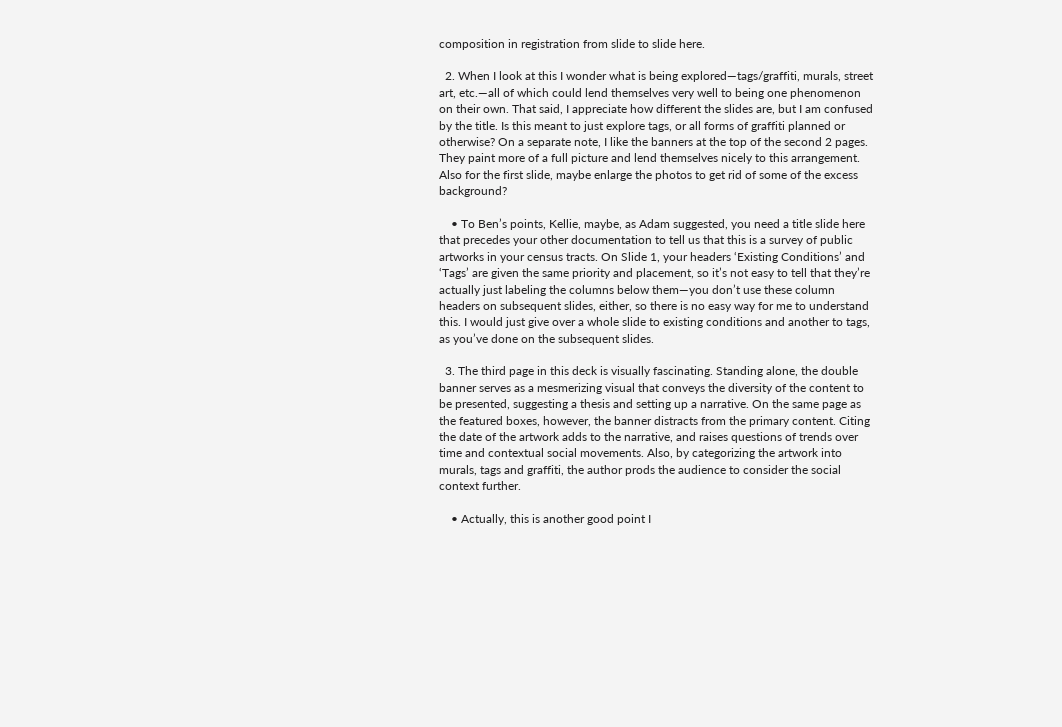composition in registration from slide to slide here.

  2. When I look at this I wonder what is being explored—tags/graffiti, murals, street art, etc.—all of which could lend themselves very well to being one phenomenon on their own. That said, I appreciate how different the slides are, but I am confused by the title. Is this meant to just explore tags, or all forms of graffiti planned or otherwise? On a separate note, I like the banners at the top of the second 2 pages. They paint more of a full picture and lend themselves nicely to this arrangement. Also for the first slide, maybe enlarge the photos to get rid of some of the excess background?

    • To Ben’s points, Kellie, maybe, as Adam suggested, you need a title slide here that precedes your other documentation to tell us that this is a survey of public artworks in your census tracts. On Slide 1, your headers ‘Existing Conditions’ and ‘Tags’ are given the same priority and placement, so it’s not easy to tell that they’re actually just labeling the columns below them—you don’t use these column headers on subsequent slides, either, so there is no easy way for me to understand this. I would just give over a whole slide to existing conditions and another to tags, as you’ve done on the subsequent slides.

  3. The third page in this deck is visually fascinating. Standing alone, the double banner serves as a mesmerizing visual that conveys the diversity of the content to be presented, suggesting a thesis and setting up a narrative. On the same page as the featured boxes, however, the banner distracts from the primary content. Citing the date of the artwork adds to the narrative, and raises questions of trends over time and contextual social movements. Also, by categorizing the artwork into murals, tags and graffiti, the author prods the audience to consider the social context further.

    • Actually, this is another good point I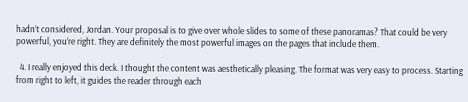hadn’t considered, Jordan. Your proposal is to give over whole slides to some of these panoramas? That could be very powerful, you’re right. They are definitely the most powerful images on the pages that include them.

  4. I really enjoyed this deck. I thought the content was aesthetically pleasing. The format was very easy to process. Starting from right to left, it guides the reader through each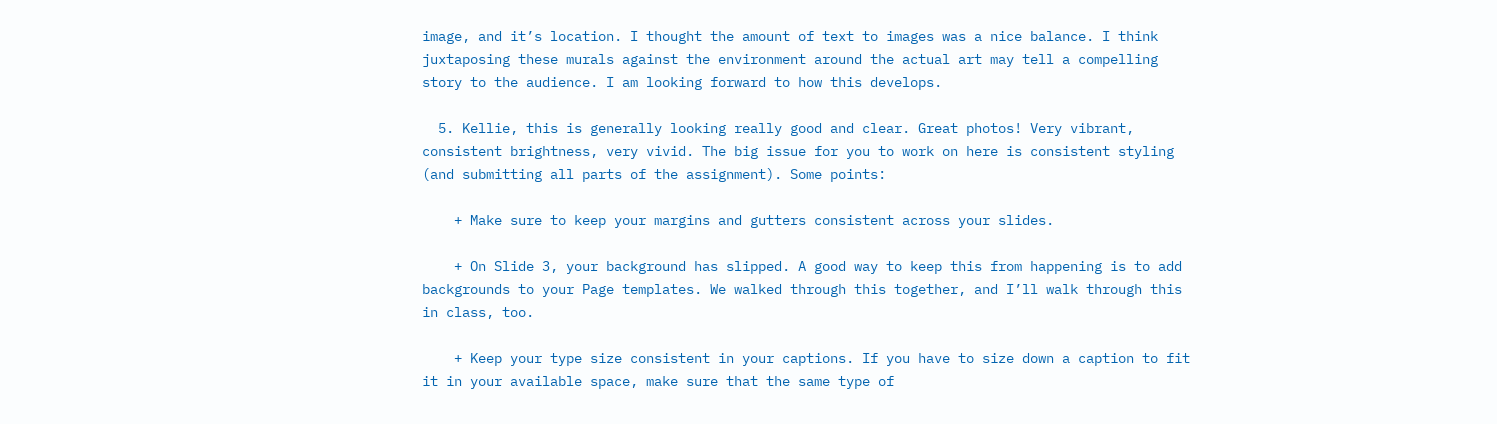image, and it’s location. I thought the amount of text to images was a nice balance. I think juxtaposing these murals against the environment around the actual art may tell a compelling story to the audience. I am looking forward to how this develops.

  5. Kellie, this is generally looking really good and clear. Great photos! Very vibrant, consistent brightness, very vivid. The big issue for you to work on here is consistent styling (and submitting all parts of the assignment). Some points:

    + Make sure to keep your margins and gutters consistent across your slides.

    + On Slide 3, your background has slipped. A good way to keep this from happening is to add backgrounds to your Page templates. We walked through this together, and I’ll walk through this in class, too.

    + Keep your type size consistent in your captions. If you have to size down a caption to fit it in your available space, make sure that the same type of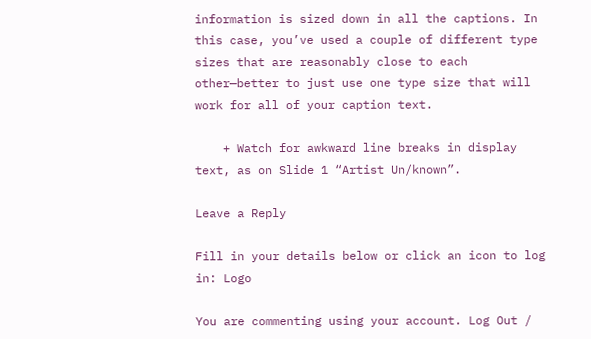information is sized down in all the captions. In this case, you’ve used a couple of different type sizes that are reasonably close to each other—better to just use one type size that will work for all of your caption text.

    + Watch for awkward line breaks in display text, as on Slide 1 “Artist Un/known”.

Leave a Reply

Fill in your details below or click an icon to log in: Logo

You are commenting using your account. Log Out /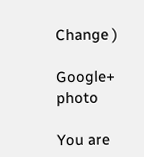Change )

Google+ photo

You are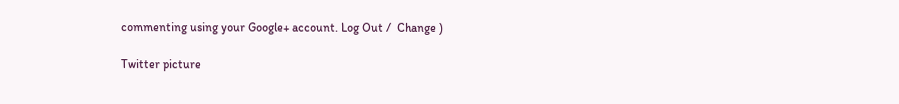commenting using your Google+ account. Log Out /  Change )

Twitter picture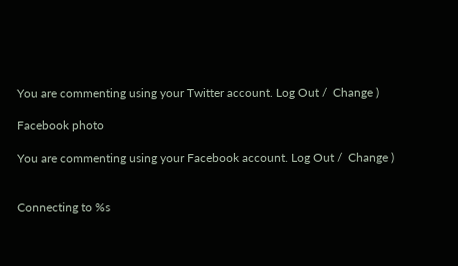You are commenting using your Twitter account. Log Out /  Change )

Facebook photo

You are commenting using your Facebook account. Log Out /  Change )


Connecting to %s